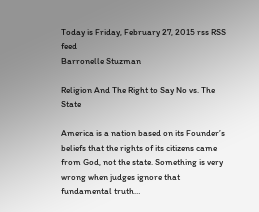Today is Friday, February 27, 2015 rss RSS feed
Barronelle Stuzman

Religion And The Right to Say No vs. The State

America is a nation based on its Founder’s beliefs that the rights of its citizens came from God, not the state. Something is very wrong when judges ignore that fundamental truth…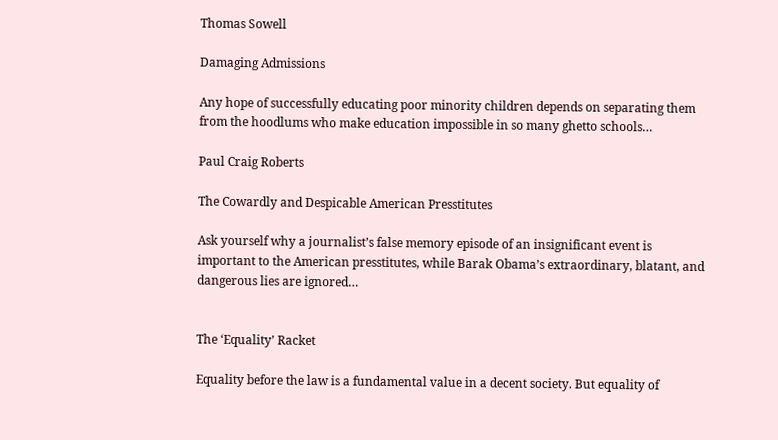Thomas Sowell

Damaging Admissions

Any hope of successfully educating poor minority children depends on separating them from the hoodlums who make education impossible in so many ghetto schools…

Paul Craig Roberts

The Cowardly and Despicable American Presstitutes

Ask yourself why a journalist’s false memory episode of an insignificant event is important to the American presstitutes, while Barak Obama’s extraordinary, blatant, and dangerous lies are ignored…


The ‘Equality’ Racket

Equality before the law is a fundamental value in a decent society. But equality of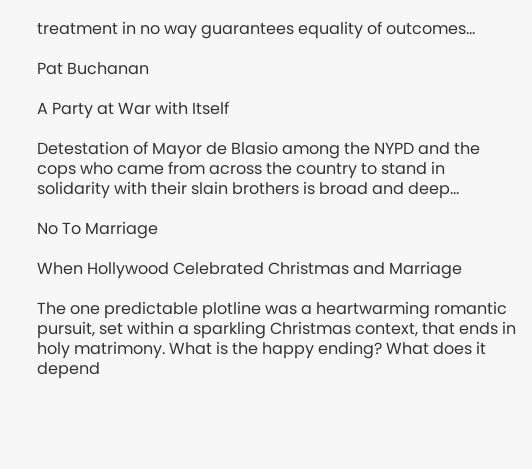treatment in no way guarantees equality of outcomes…

Pat Buchanan

A Party at War with Itself

Detestation of Mayor de Blasio among the NYPD and the cops who came from across the country to stand in solidarity with their slain brothers is broad and deep…

No To Marriage

When Hollywood Celebrated Christmas and Marriage

The one predictable plotline was a heartwarming romantic pursuit, set within a sparkling Christmas context, that ends in holy matrimony. What is the happy ending? What does it depend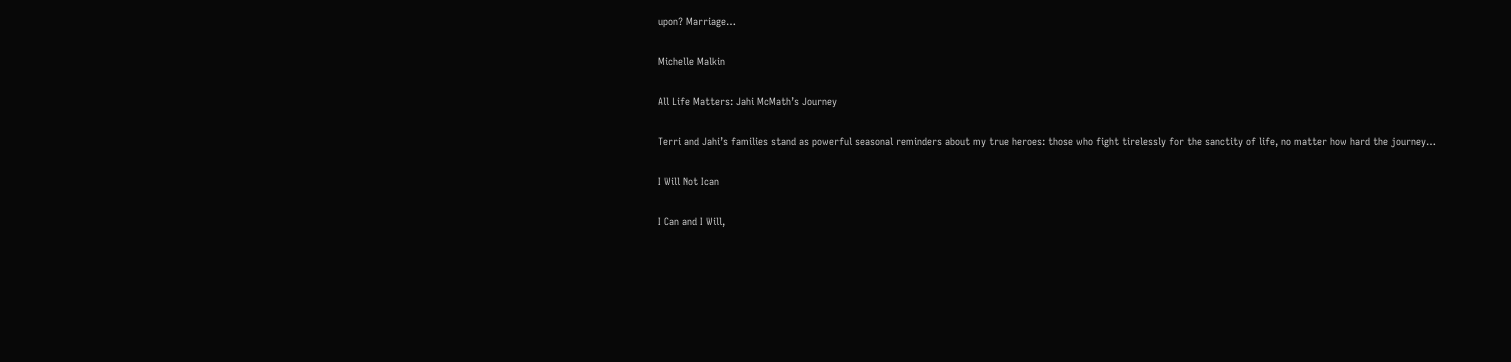upon? Marriage…

Michelle Malkin

All Life Matters: Jahi McMath’s Journey

Terri and Jahi’s families stand as powerful seasonal reminders about my true heroes: those who fight tirelessly for the sanctity of life, no matter how hard the journey…

I Will Not Ican

I Can and I Will,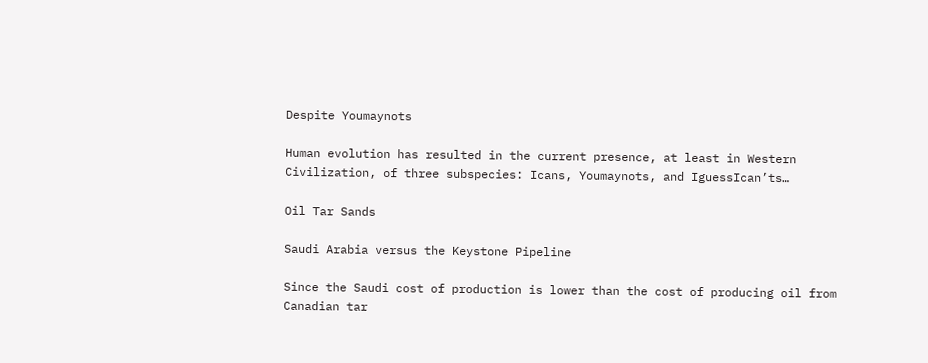Despite Youmaynots

Human evolution has resulted in the current presence, at least in Western Civilization, of three subspecies: Icans, Youmaynots, and IguessIcan’ts…

Oil Tar Sands

Saudi Arabia versus the Keystone Pipeline

Since the Saudi cost of production is lower than the cost of producing oil from Canadian tar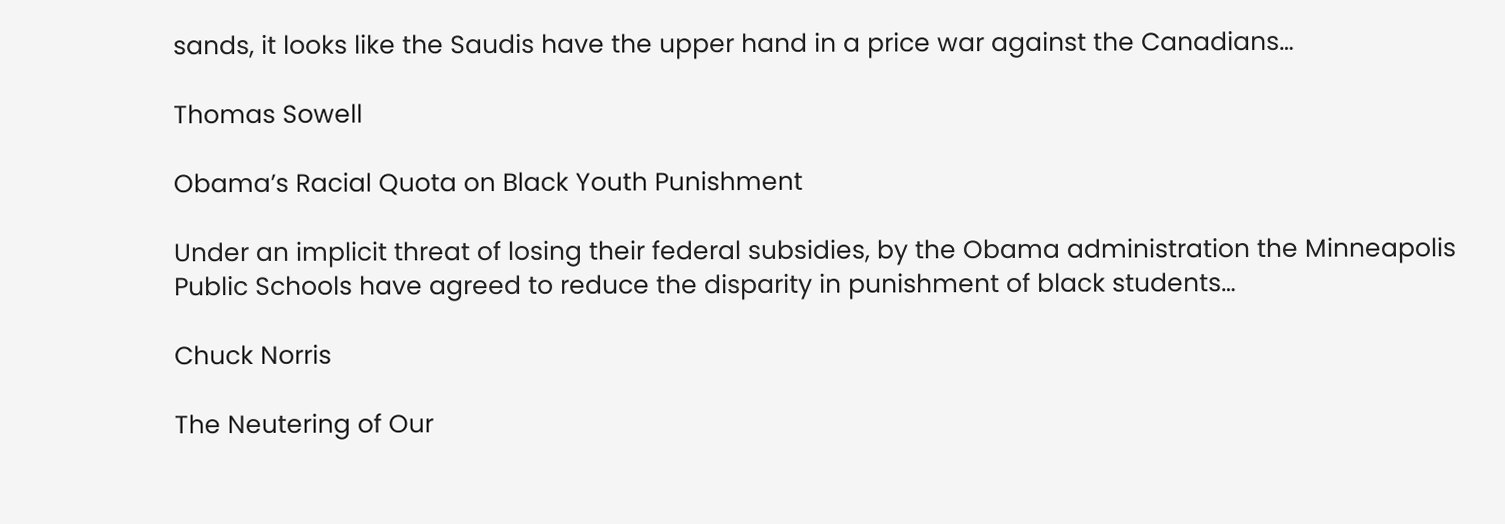sands, it looks like the Saudis have the upper hand in a price war against the Canadians…

Thomas Sowell

Obama’s Racial Quota on Black Youth Punishment

Under an implicit threat of losing their federal subsidies, by the Obama administration the Minneapolis Public Schools have agreed to reduce the disparity in punishment of black students…

Chuck Norris

The Neutering of Our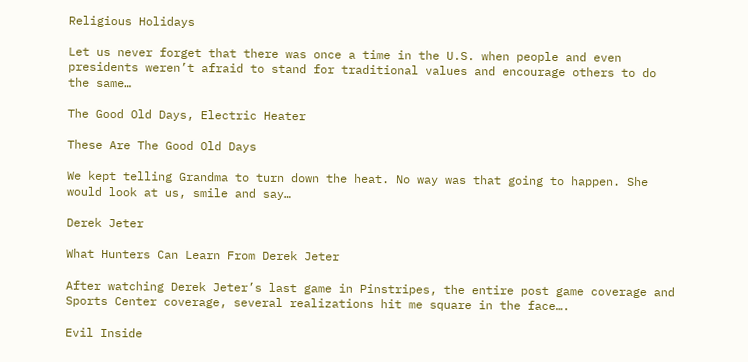Religious Holidays

Let us never forget that there was once a time in the U.S. when people and even presidents weren’t afraid to stand for traditional values and encourage others to do the same…

The Good Old Days, Electric Heater

These Are The Good Old Days

We kept telling Grandma to turn down the heat. No way was that going to happen. She would look at us, smile and say…

Derek Jeter

What Hunters Can Learn From Derek Jeter

After watching Derek Jeter’s last game in Pinstripes, the entire post game coverage and Sports Center coverage, several realizations hit me square in the face….

Evil Inside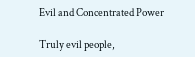Evil and Concentrated Power

Truly evil people,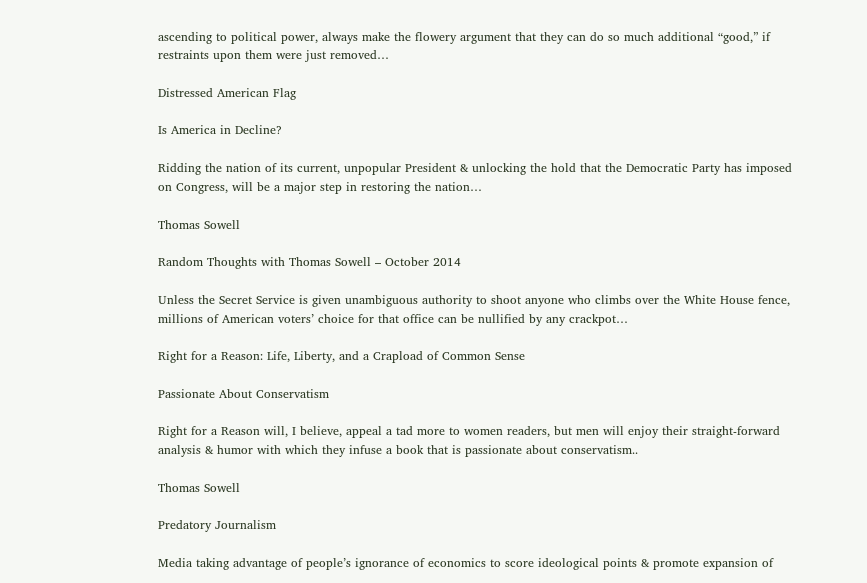ascending to political power, always make the flowery argument that they can do so much additional “good,” if restraints upon them were just removed…

Distressed American Flag

Is America in Decline?

Ridding the nation of its current, unpopular President & unlocking the hold that the Democratic Party has imposed on Congress, will be a major step in restoring the nation…

Thomas Sowell

Random Thoughts with Thomas Sowell – October 2014

Unless the Secret Service is given unambiguous authority to shoot anyone who climbs over the White House fence, millions of American voters’ choice for that office can be nullified by any crackpot…

Right for a Reason: Life, Liberty, and a Crapload of Common Sense

Passionate About Conservatism

Right for a Reason will, I believe, appeal a tad more to women readers, but men will enjoy their straight-forward analysis & humor with which they infuse a book that is passionate about conservatism..

Thomas Sowell

Predatory Journalism

Media taking advantage of people’s ignorance of economics to score ideological points & promote expansion of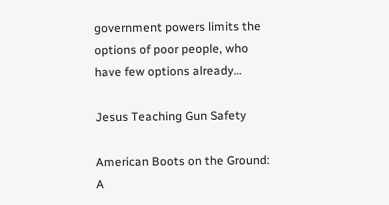government powers limits the options of poor people, who have few options already…

Jesus Teaching Gun Safety

American Boots on the Ground: A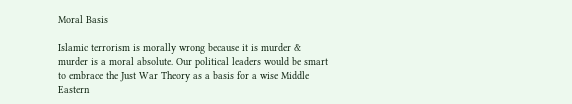Moral Basis

Islamic terrorism is morally wrong because it is murder & murder is a moral absolute. Our political leaders would be smart to embrace the Just War Theory as a basis for a wise Middle Eastern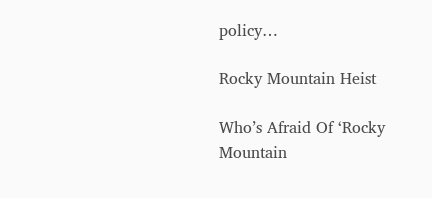policy…

Rocky Mountain Heist

Who’s Afraid Of ‘Rocky Mountain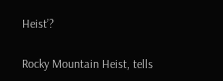Heist’?

Rocky Mountain Heist, tells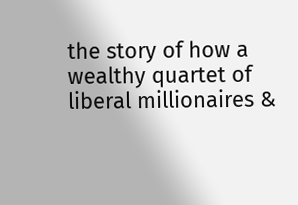the story of how a wealthy quartet of liberal millionaires &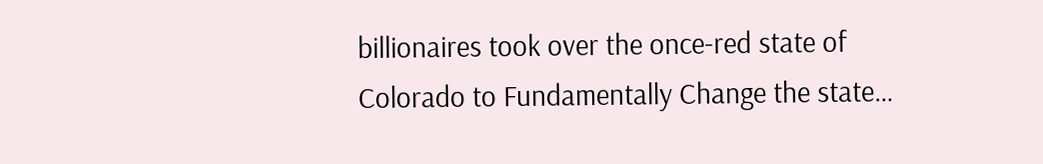billionaires took over the once-red state of Colorado to Fundamentally Change the state…